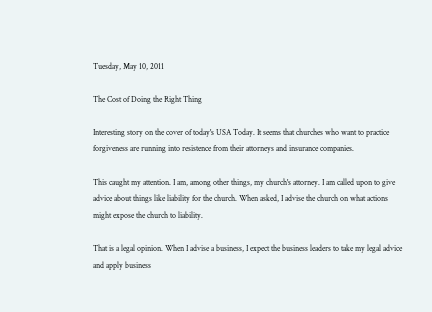Tuesday, May 10, 2011

The Cost of Doing the Right Thing

Interesting story on the cover of today's USA Today. It seems that churches who want to practice forgiveness are running into resistence from their attorneys and insurance companies.

This caught my attention. I am, among other things, my church's attorney. I am called upon to give advice about things like liability for the church. When asked, I advise the church on what actions might expose the church to liability.

That is a legal opinion. When I advise a business, I expect the business leaders to take my legal advice and apply business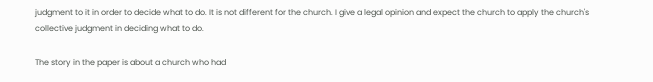judgment to it in order to decide what to do. It is not different for the church. I give a legal opinion and expect the church to apply the church's collective judgment in deciding what to do.

The story in the paper is about a church who had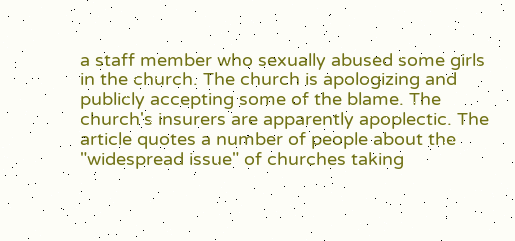a staff member who sexually abused some girls in the church. The church is apologizing and publicly accepting some of the blame. The church's insurers are apparently apoplectic. The article quotes a number of people about the "widespread issue" of churches taking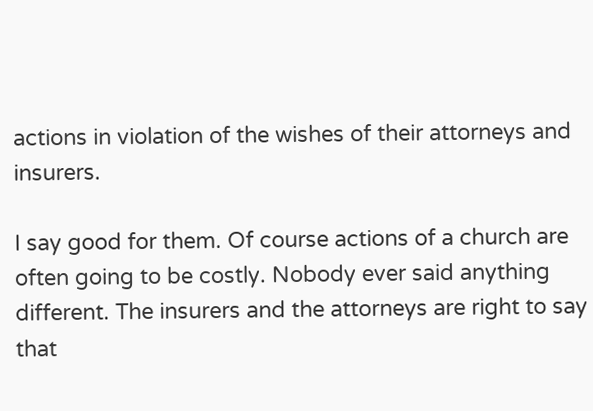actions in violation of the wishes of their attorneys and insurers.

I say good for them. Of course actions of a church are often going to be costly. Nobody ever said anything different. The insurers and the attorneys are right to say that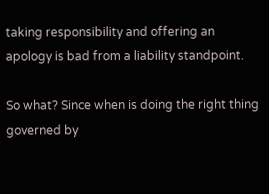taking responsibility and offering an apology is bad from a liability standpoint.

So what? Since when is doing the right thing governed by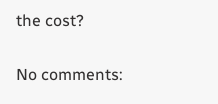the cost?

No comments: